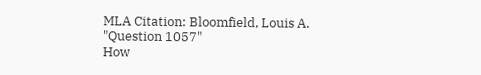MLA Citation: Bloomfield, Louis A. "Question 1057"
How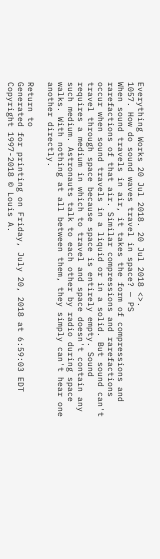Everything Works 20 Jul 2018. 20 Jul 2018 <>.
1057. How do sound waves travel in space? — PS
When sound travels in air, it takes the form of compressions and rarefactions of that air. Similar compressions and rarefactions occur when sound travels in a liquid or in a solid. But sound can't travel through space because space is entirely empty. Sound requires a medium in which to travel and space doesn't contain any such medium. Astronauts talk to each other by radio during space walks. With nothing at all between them, they simply can't hear one another directly.

Return to
Generated for printing on Friday, July 20, 2018 at 6:59:03 EDT
Copyright 1997-2018 © Louis A.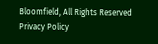Bloomfield, All Rights Reserved
Privacy Policy